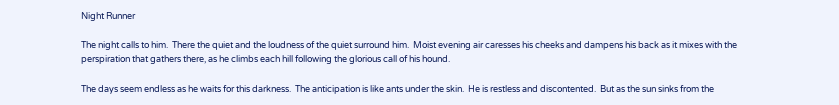Night Runner

The night calls to him.  There the quiet and the loudness of the quiet surround him.  Moist evening air caresses his cheeks and dampens his back as it mixes with the perspiration that gathers there, as he climbs each hill following the glorious call of his hound.

The days seem endless as he waits for this darkness.  The anticipation is like ants under the skin.  He is restless and discontented.  But as the sun sinks from the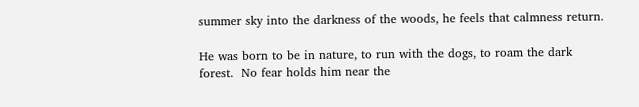summer sky into the darkness of the woods, he feels that calmness return.

He was born to be in nature, to run with the dogs, to roam the dark forest.  No fear holds him near the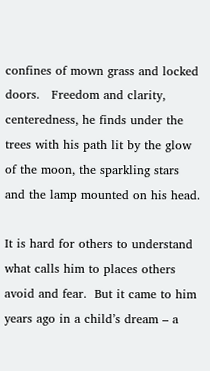confines of mown grass and locked doors.   Freedom and clarity, centeredness, he finds under the trees with his path lit by the glow of the moon, the sparkling stars and the lamp mounted on his head.

It is hard for others to understand what calls him to places others avoid and fear.  But it came to him years ago in a child’s dream – a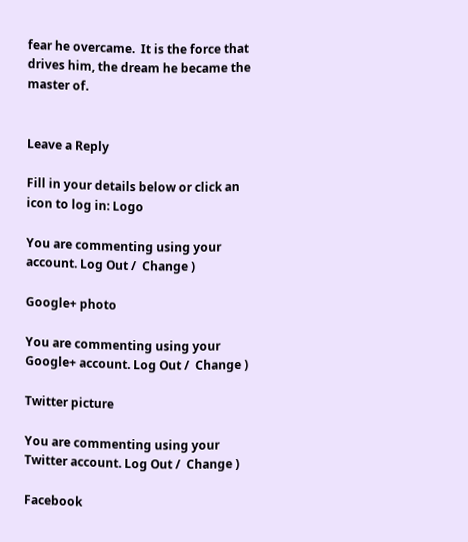fear he overcame.  It is the force that drives him, the dream he became the master of.


Leave a Reply

Fill in your details below or click an icon to log in: Logo

You are commenting using your account. Log Out /  Change )

Google+ photo

You are commenting using your Google+ account. Log Out /  Change )

Twitter picture

You are commenting using your Twitter account. Log Out /  Change )

Facebook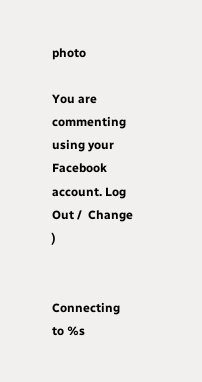photo

You are commenting using your Facebook account. Log Out /  Change )


Connecting to %s